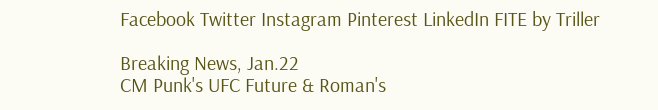Facebook Twitter Instagram Pinterest LinkedIn FITE by Triller

Breaking News, Jan.22
CM Punk's UFC Future & Roman's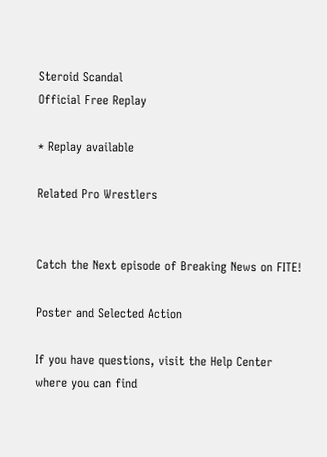Steroid Scandal
Official Free Replay

* Replay available

Related Pro Wrestlers


Catch the Next episode of Breaking News on FITE!

Poster and Selected Action

If you have questions, visit the Help Center where you can find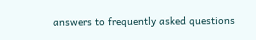answers to frequently asked questions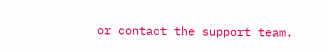or contact the support team.